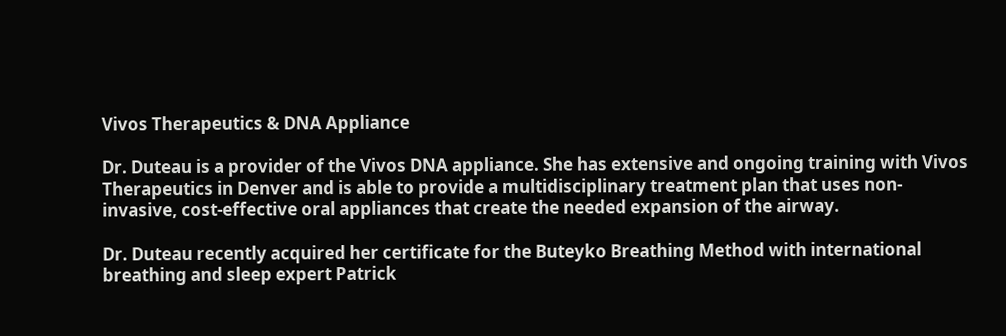Vivos Therapeutics & DNA Appliance

Dr. Duteau is a provider of the Vivos DNA appliance. She has extensive and ongoing training with Vivos Therapeutics in Denver and is able to provide a multidisciplinary treatment plan that uses non-invasive, cost-effective oral appliances that create the needed expansion of the airway.

Dr. Duteau recently acquired her certificate for the Buteyko Breathing Method with international breathing and sleep expert Patrick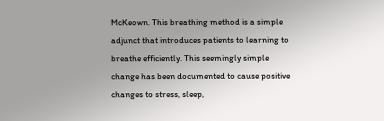McKeown. This breathing method is a simple adjunct that introduces patients to learning to breathe efficiently. This seemingly simple change has been documented to cause positive changes to stress, sleep,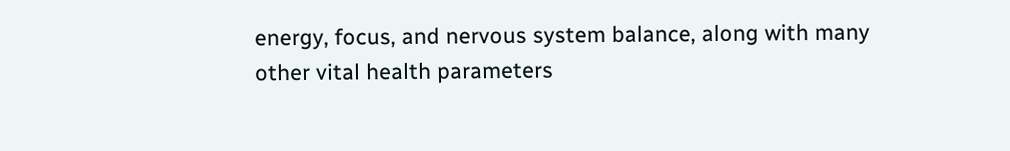energy, focus, and nervous system balance, along with many other vital health parameters